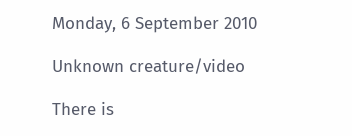Monday, 6 September 2010

Unknown creature/video

There is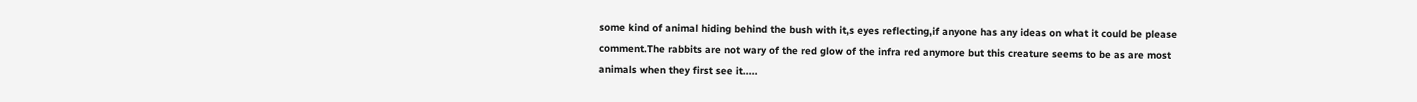some kind of animal hiding behind the bush with it,s eyes reflecting,if anyone has any ideas on what it could be please comment.The rabbits are not wary of the red glow of the infra red anymore but this creature seems to be as are most animals when they first see it.....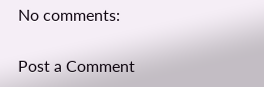No comments:

Post a Comment